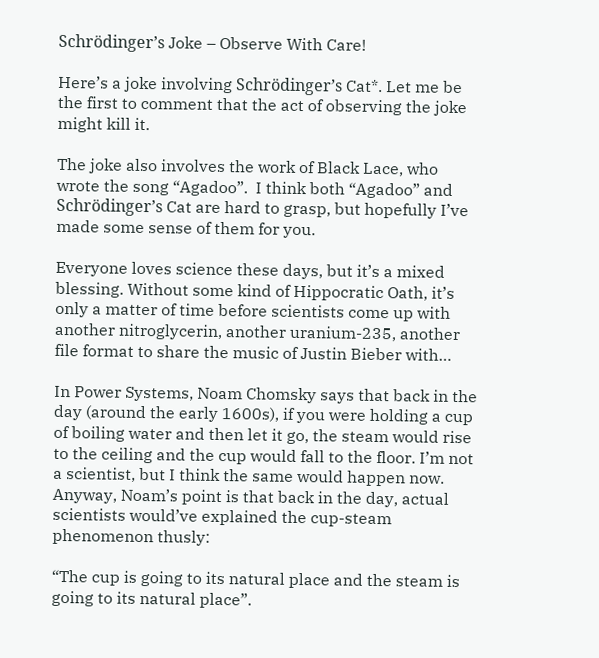Schrödinger’s Joke – Observe With Care!

Here’s a joke involving Schrödinger’s Cat*. Let me be the first to comment that the act of observing the joke might kill it.

The joke also involves the work of Black Lace, who wrote the song “Agadoo”.  I think both “Agadoo” and Schrödinger’s Cat are hard to grasp, but hopefully I’ve made some sense of them for you.

Everyone loves science these days, but it’s a mixed blessing. Without some kind of Hippocratic Oath, it’s only a matter of time before scientists come up with another nitroglycerin, another uranium-235, another file format to share the music of Justin Bieber with…

In Power Systems, Noam Chomsky says that back in the day (around the early 1600s), if you were holding a cup of boiling water and then let it go, the steam would rise to the ceiling and the cup would fall to the floor. I’m not a scientist, but I think the same would happen now. Anyway, Noam’s point is that back in the day, actual scientists would’ve explained the cup-steam phenomenon thusly:

“The cup is going to its natural place and the steam is going to its natural place”.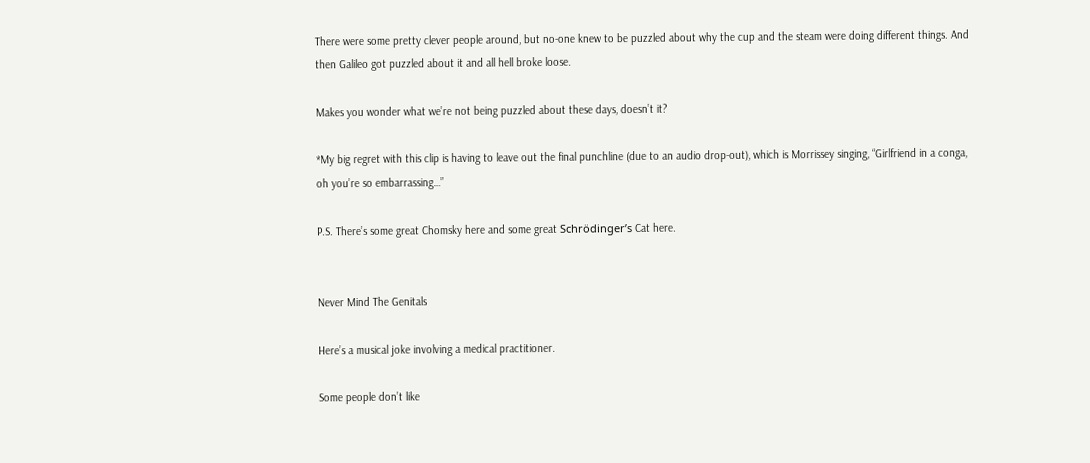There were some pretty clever people around, but no-one knew to be puzzled about why the cup and the steam were doing different things. And then Galileo got puzzled about it and all hell broke loose.

Makes you wonder what we’re not being puzzled about these days, doesn’t it?

*My big regret with this clip is having to leave out the final punchline (due to an audio drop-out), which is Morrissey singing, “Girlfriend in a conga, oh you’re so embarrassing…”

P.S. There’s some great Chomsky here and some great Schrödinger’s Cat here.


Never Mind The Genitals

Here’s a musical joke involving a medical practitioner.

Some people don’t like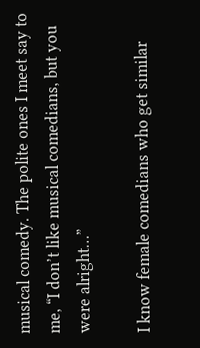musical comedy. The polite ones I meet say to me, “I don’t like musical comedians, but you were alright…”

I know female comedians who get similar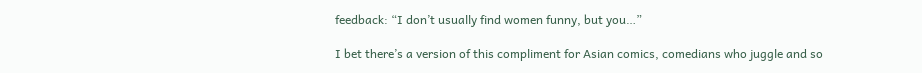feedback: “I don’t usually find women funny, but you…”

I bet there’s a version of this compliment for Asian comics, comedians who juggle and so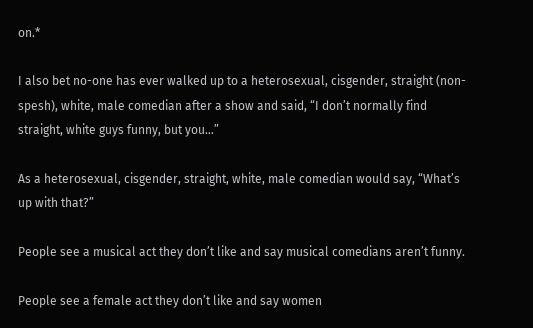on.*

I also bet no-one has ever walked up to a heterosexual, cisgender, straight (non-spesh), white, male comedian after a show and said, “I don’t normally find straight, white guys funny, but you…”

As a heterosexual, cisgender, straight, white, male comedian would say, “What’s up with that?”

People see a musical act they don’t like and say musical comedians aren’t funny.

People see a female act they don’t like and say women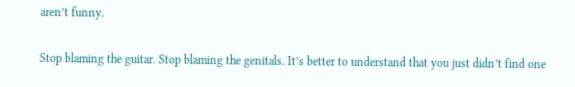aren’t funny.

Stop blaming the guitar. Stop blaming the genitals. It’s better to understand that you just didn’t find one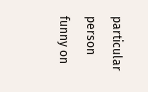particular person funny on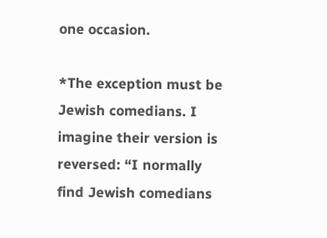one occasion.

*The exception must be Jewish comedians. I imagine their version is reversed: “I normally find Jewish comedians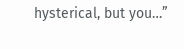hysterical, but you…”